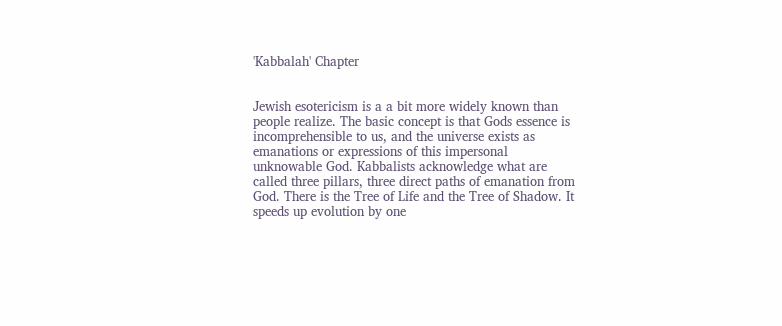'Kabbalah' Chapter


Jewish esotericism is a a bit more widely known than people realize. The basic concept is that Gods essence is incomprehensible to us, and the universe exists as emanations or expressions of this impersonal unknowable God. Kabbalists acknowledge what are called three pillars, three direct paths of emanation from God. There is the Tree of Life and the Tree of Shadow. It speeds up evolution by one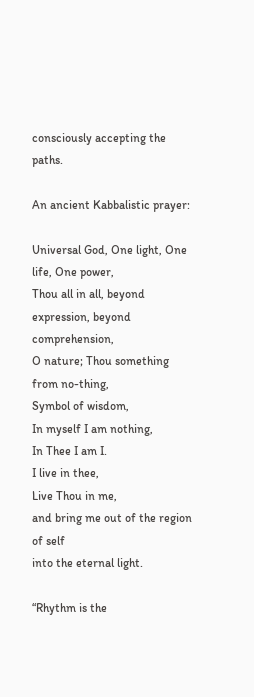consciously accepting the paths.

An ancient Kabbalistic prayer:

Universal God, One light, One life, One power,
Thou all in all, beyond expression, beyond comprehension,
O nature; Thou something from no-thing,
Symbol of wisdom,
In myself I am nothing,
In Thee I am I.
I live in thee,
Live Thou in me,
and bring me out of the region of self
into the eternal light.

“Rhythm is the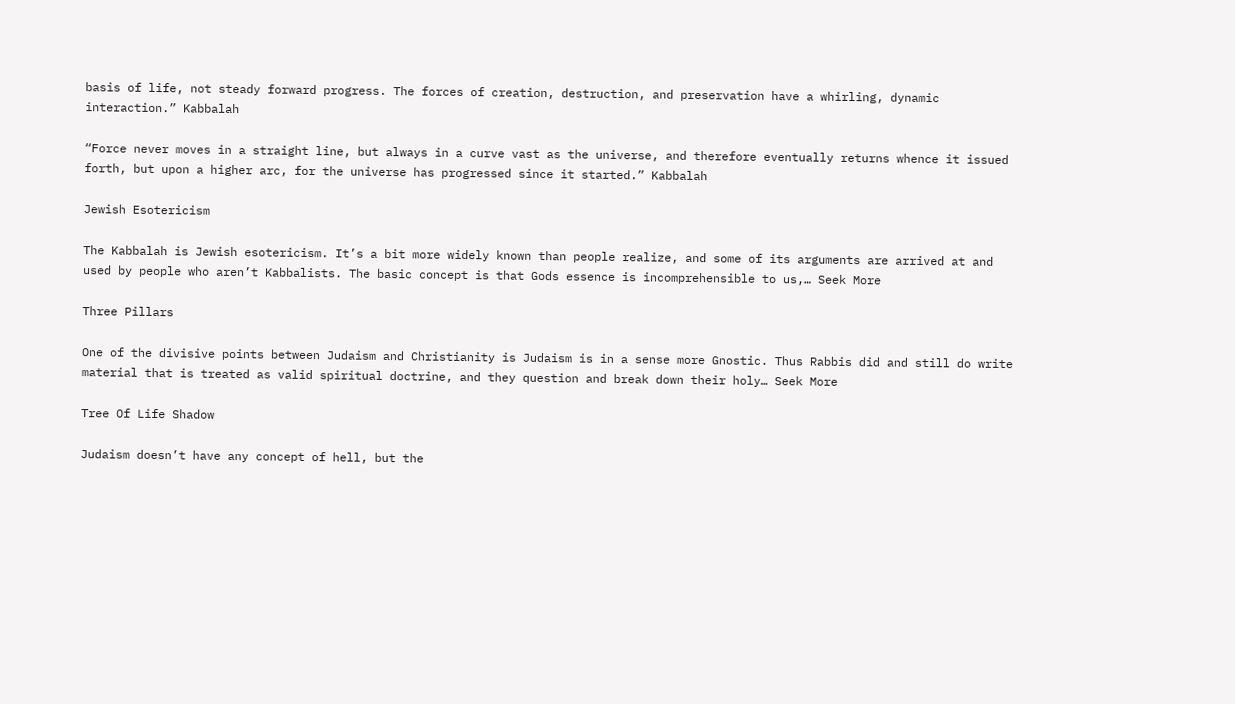basis of life, not steady forward progress. The forces of creation, destruction, and preservation have a whirling, dynamic interaction.” Kabbalah

“Force never moves in a straight line, but always in a curve vast as the universe, and therefore eventually returns whence it issued forth, but upon a higher arc, for the universe has progressed since it started.” Kabbalah

Jewish Esotericism

The Kabbalah is Jewish esotericism. It’s a bit more widely known than people realize, and some of its arguments are arrived at and used by people who aren’t Kabbalists. The basic concept is that Gods essence is incomprehensible to us,… Seek More

Three Pillars

One of the divisive points between Judaism and Christianity is Judaism is in a sense more Gnostic. Thus Rabbis did and still do write material that is treated as valid spiritual doctrine, and they question and break down their holy… Seek More

Tree Of Life Shadow

Judaism doesn’t have any concept of hell, but the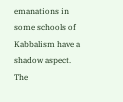emanations in some schools of Kabbalism have a shadow aspect. The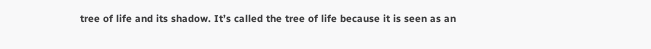tree of life and its shadow. It’s called the tree of life because it is seen as an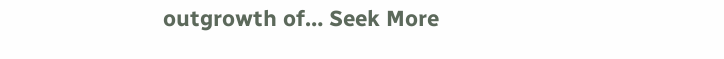outgrowth of… Seek More